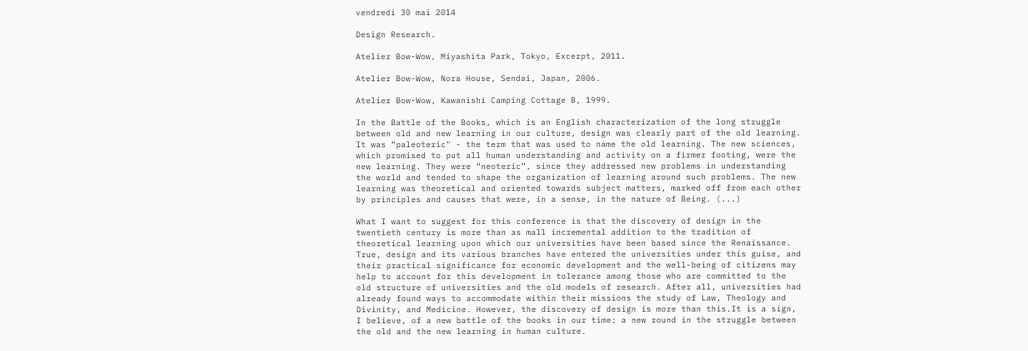vendredi 30 mai 2014

Design Research.

Atelier Bow-Wow, Miyashita Park, Tokyo, Excerpt, 2011.

Atelier Bow-Wow, Nora House, Sendai, Japan, 2006.

Atelier Bow-Wow, Kawanishi Camping Cottage B, 1999.

In the Battle of the Books, which is an English characterization of the long struggle between old and new learning in our culture, design was clearly part of the old learning. It was “paleoteric" - the term that was used to name the old learning. The new sciences, which promised to put all human understanding and activity on a firmer footing, were the new learning. They were “neoteric”, since they addressed new problems in understanding the world and tended to shape the organization of learning around such problems. The new learning was theoretical and oriented towards subject matters, marked off from each other by principles and causes that were, in a sense, in the nature of Being. (...)

What I want to suggest for this conference is that the discovery of design in the twentieth century is more than as mall incremental addition to the tradition of theoretical learning upon which our universities have been based since the Renaissance. True, design and its various branches have entered the universities under this guise, and their practical significance for economic development and the well-being of citizens may help to account for this development in tolerance among those who are committed to the old structure of universities and the old models of research. After all, universities had already found ways to accommodate within their missions the study of Law, Theology and Divinity, and Medicine. However, the discovery of design is more than this.It is a sign, I believe, of a new battle of the books in our time: a new round in the struggle between the old and the new learning in human culture.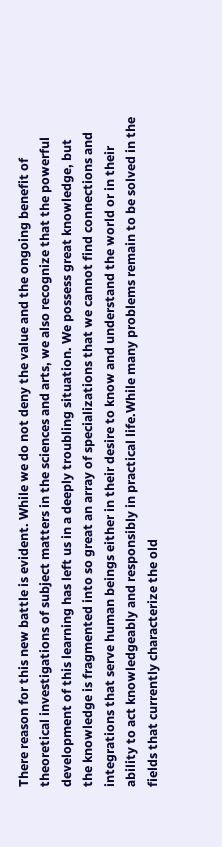There reason for this new battle is evident. While we do not deny the value and the ongoing benefit of theoretical investigations of subject matters in the sciences and arts, we also recognize that the powerful development of this learning has left us in a deeply troubling situation. We possess great knowledge, but the knowledge is fragmented into so great an array of specializations that we cannot find connections and integrations that serve human beings either in their desire to know and understand the world or in their ability to act knowledgeably and responsibly in practical life.While many problems remain to be solved in the fields that currently characterize the old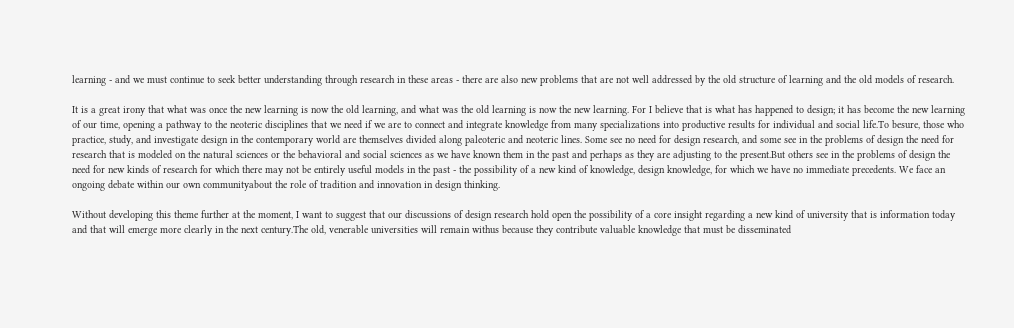learning - and we must continue to seek better understanding through research in these areas - there are also new problems that are not well addressed by the old structure of learning and the old models of research.

It is a great irony that what was once the new learning is now the old learning, and what was the old learning is now the new learning. For I believe that is what has happened to design; it has become the new learning of our time, opening a pathway to the neoteric disciplines that we need if we are to connect and integrate knowledge from many specializations into productive results for individual and social life.To besure, those who practice, study, and investigate design in the contemporary world are themselves divided along paleoteric and neoteric lines. Some see no need for design research, and some see in the problems of design the need for research that is modeled on the natural sciences or the behavioral and social sciences as we have known them in the past and perhaps as they are adjusting to the present.But others see in the problems of design the need for new kinds of research for which there may not be entirely useful models in the past - the possibility of a new kind of knowledge, design knowledge, for which we have no immediate precedents. We face an ongoing debate within our own communityabout the role of tradition and innovation in design thinking.

Without developing this theme further at the moment, I want to suggest that our discussions of design research hold open the possibility of a core insight regarding a new kind of university that is information today and that will emerge more clearly in the next century.The old, venerable universities will remain withus because they contribute valuable knowledge that must be disseminated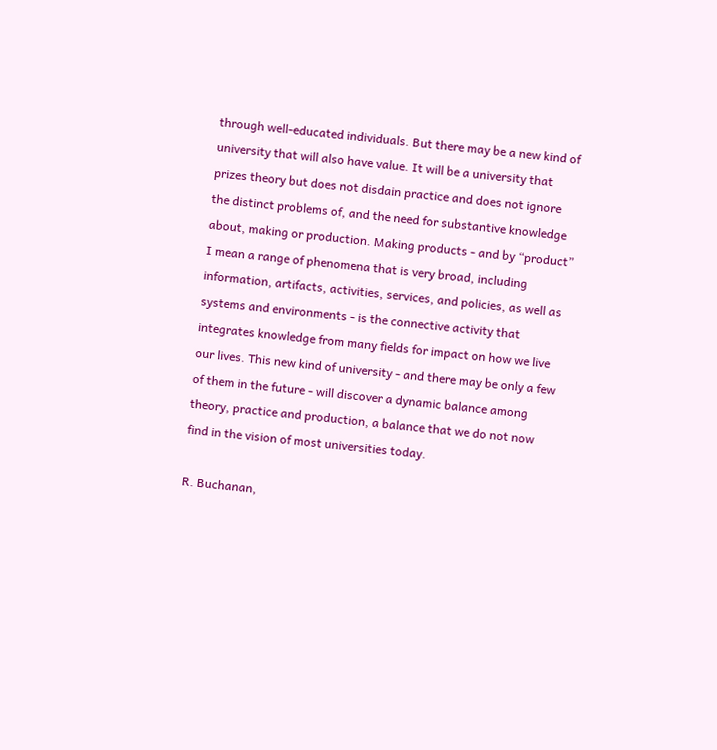through well-educated individuals. But there may be a new kind of university that will also have value. It will be a university that prizes theory but does not disdain practice and does not ignore the distinct problems of, and the need for substantive knowledge about, making or production. Making products - and by “product” I mean a range of phenomena that is very broad, including information, artifacts, activities, services, and policies, as well as systems and environments - is the connective activity that integrates knowledge from many fields for impact on how we live our lives. This new kind of university - and there may be only a few of them in the future - will discover a dynamic balance among theory, practice and production, a balance that we do not now find in the vision of most universities today.

R. Buchanan,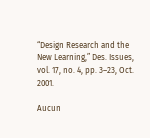“Design Research and the New Learning,” Des. Issues, vol. 17, no. 4, pp. 3–23, Oct. 2001.

Aucun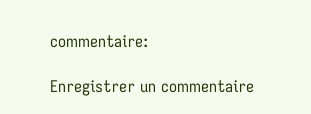commentaire:

Enregistrer un commentaire